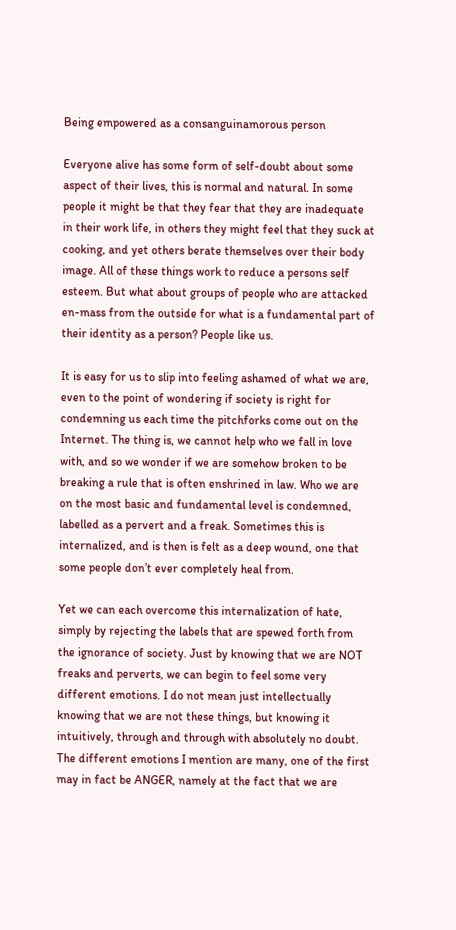Being empowered as a consanguinamorous person

Everyone alive has some form of self-doubt about some aspect of their lives, this is normal and natural. In some people it might be that they fear that they are inadequate in their work life, in others they might feel that they suck at cooking, and yet others berate themselves over their body image. All of these things work to reduce a persons self esteem. But what about groups of people who are attacked en-mass from the outside for what is a fundamental part of their identity as a person? People like us.

It is easy for us to slip into feeling ashamed of what we are, even to the point of wondering if society is right for condemning us each time the pitchforks come out on the Internet. The thing is, we cannot help who we fall in love with, and so we wonder if we are somehow broken to be breaking a rule that is often enshrined in law. Who we are on the most basic and fundamental level is condemned, labelled as a pervert and a freak. Sometimes this is internalized, and is then is felt as a deep wound, one that some people don’t ever completely heal from.

Yet we can each overcome this internalization of hate, simply by rejecting the labels that are spewed forth from the ignorance of society. Just by knowing that we are NOT freaks and perverts, we can begin to feel some very different emotions. I do not mean just intellectually knowing that we are not these things, but knowing it intuitively, through and through with absolutely no doubt. The different emotions I mention are many, one of the first may in fact be ANGER, namely at the fact that we are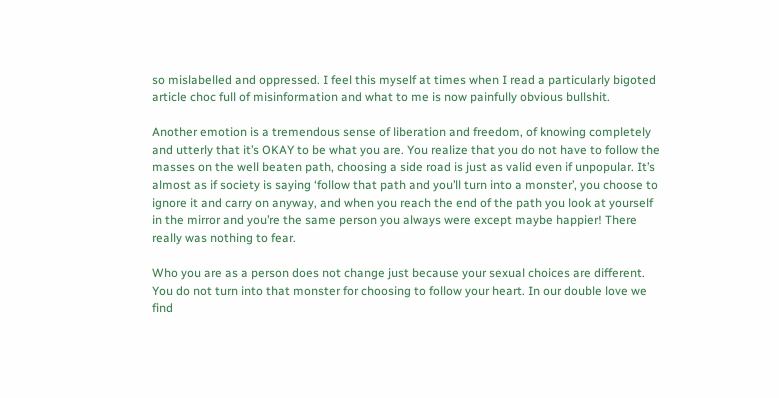so mislabelled and oppressed. I feel this myself at times when I read a particularly bigoted article choc full of misinformation and what to me is now painfully obvious bullshit.

Another emotion is a tremendous sense of liberation and freedom, of knowing completely and utterly that it’s OKAY to be what you are. You realize that you do not have to follow the masses on the well beaten path, choosing a side road is just as valid even if unpopular. It’s almost as if society is saying ‘follow that path and you’ll turn into a monster’, you choose to ignore it and carry on anyway, and when you reach the end of the path you look at yourself in the mirror and you’re the same person you always were except maybe happier! There really was nothing to fear.

Who you are as a person does not change just because your sexual choices are different. You do not turn into that monster for choosing to follow your heart. In our double love we find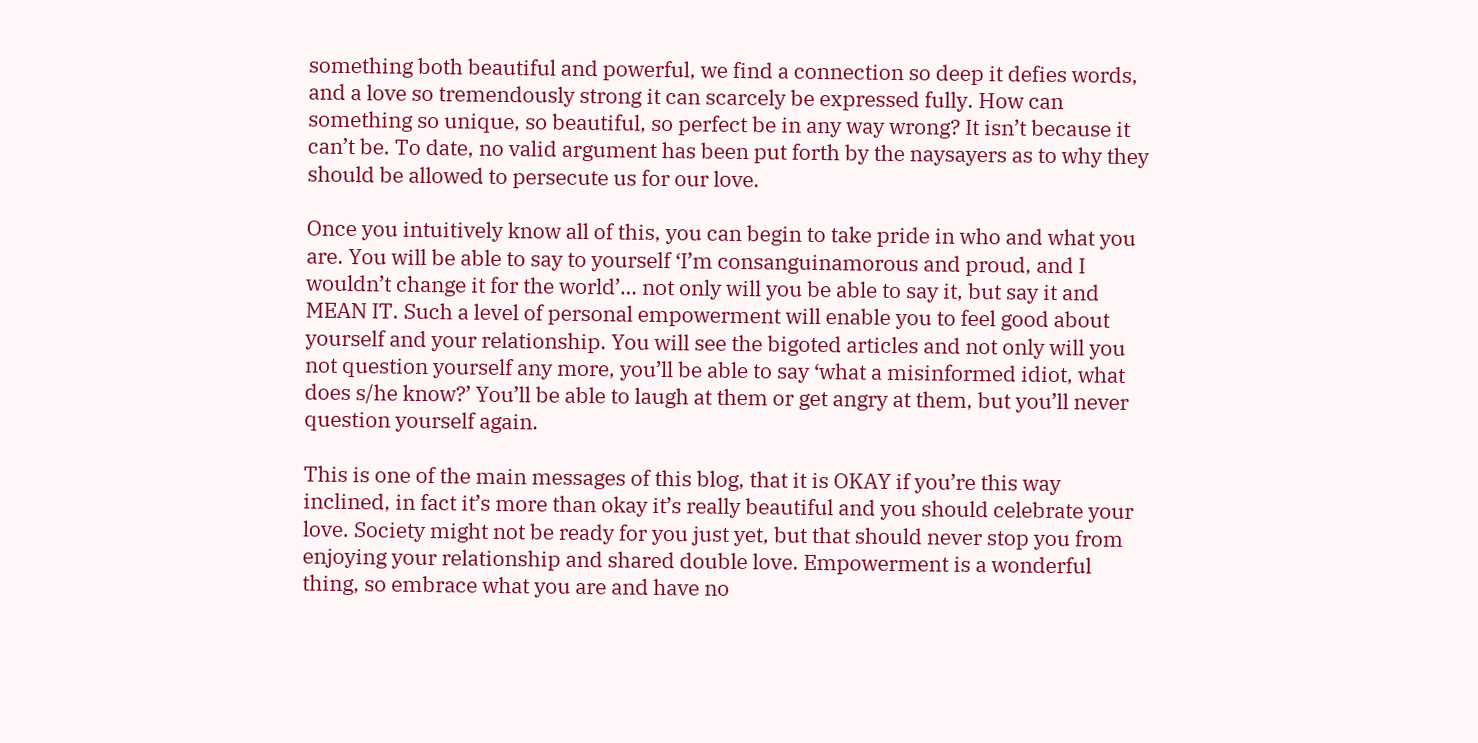something both beautiful and powerful, we find a connection so deep it defies words, and a love so tremendously strong it can scarcely be expressed fully. How can something so unique, so beautiful, so perfect be in any way wrong? It isn’t because it can’t be. To date, no valid argument has been put forth by the naysayers as to why they should be allowed to persecute us for our love.

Once you intuitively know all of this, you can begin to take pride in who and what you are. You will be able to say to yourself ‘I’m consanguinamorous and proud, and I wouldn’t change it for the world’… not only will you be able to say it, but say it and MEAN IT. Such a level of personal empowerment will enable you to feel good about yourself and your relationship. You will see the bigoted articles and not only will you not question yourself any more, you’ll be able to say ‘what a misinformed idiot, what does s/he know?’ You’ll be able to laugh at them or get angry at them, but you’ll never question yourself again.

This is one of the main messages of this blog, that it is OKAY if you’re this way inclined, in fact it’s more than okay it’s really beautiful and you should celebrate your love. Society might not be ready for you just yet, but that should never stop you from enjoying your relationship and shared double love. Empowerment is a wonderful thing, so embrace what you are and have no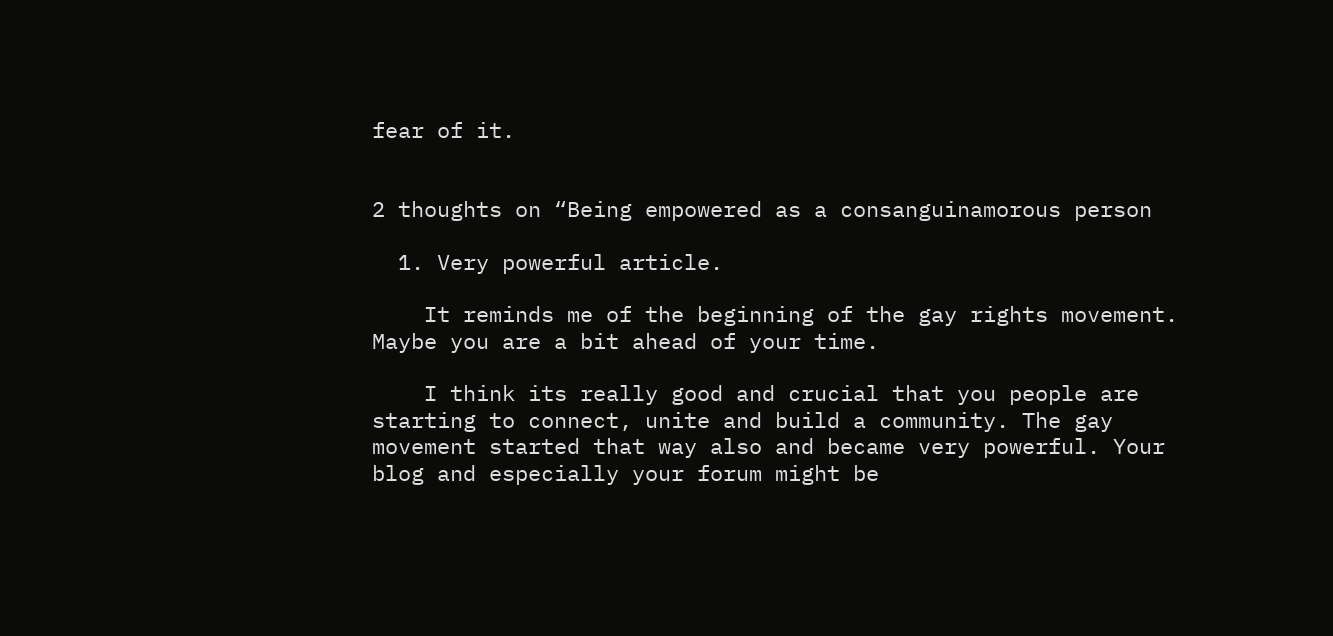fear of it.


2 thoughts on “Being empowered as a consanguinamorous person

  1. Very powerful article.

    It reminds me of the beginning of the gay rights movement. Maybe you are a bit ahead of your time.

    I think its really good and crucial that you people are starting to connect, unite and build a community. The gay movement started that way also and became very powerful. Your blog and especially your forum might be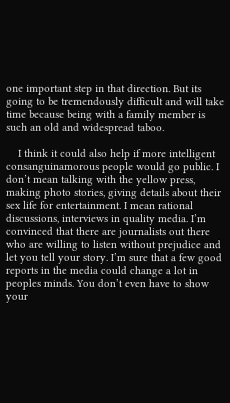one important step in that direction. But its going to be tremendously difficult and will take time because being with a family member is such an old and widespread taboo.

    I think it could also help if more intelligent consanguinamorous people would go public. I don’t mean talking with the yellow press, making photo stories, giving details about their sex life for entertainment. I mean rational discussions, interviews in quality media. I’m convinced that there are journalists out there who are willing to listen without prejudice and let you tell your story. I’m sure that a few good reports in the media could change a lot in peoples minds. You don’t even have to show your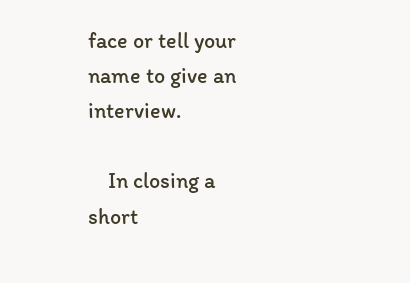face or tell your name to give an interview.

    In closing a short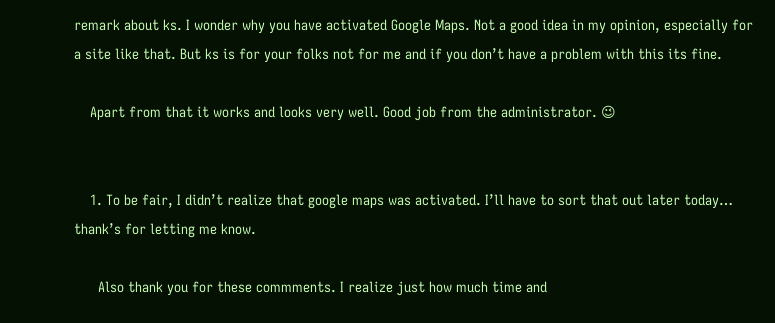remark about ks. I wonder why you have activated Google Maps. Not a good idea in my opinion, especially for a site like that. But ks is for your folks not for me and if you don’t have a problem with this its fine.

    Apart from that it works and looks very well. Good job from the administrator. 😉


    1. To be fair, I didn’t realize that google maps was activated. I’ll have to sort that out later today… thank’s for letting me know.

      Also thank you for these commments. I realize just how much time and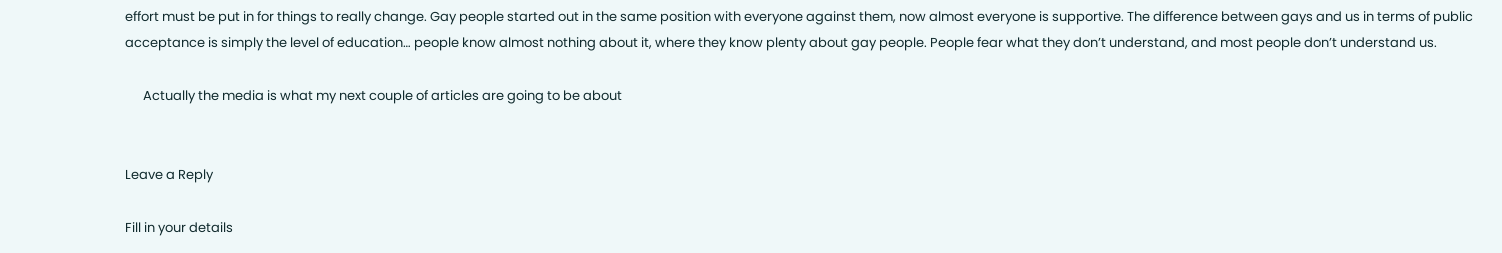effort must be put in for things to really change. Gay people started out in the same position with everyone against them, now almost everyone is supportive. The difference between gays and us in terms of public acceptance is simply the level of education… people know almost nothing about it, where they know plenty about gay people. People fear what they don’t understand, and most people don’t understand us.

      Actually the media is what my next couple of articles are going to be about


Leave a Reply

Fill in your details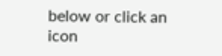below or click an icon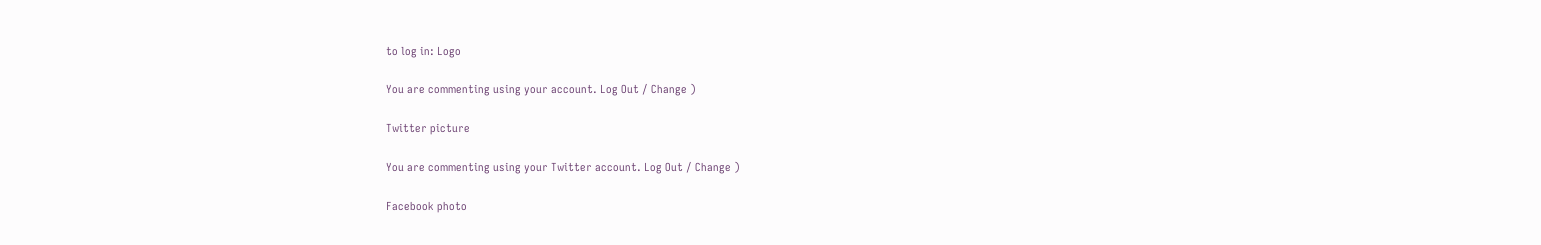to log in: Logo

You are commenting using your account. Log Out / Change )

Twitter picture

You are commenting using your Twitter account. Log Out / Change )

Facebook photo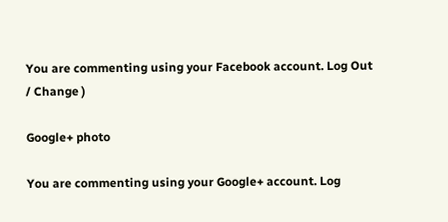You are commenting using your Facebook account. Log Out / Change )

Google+ photo

You are commenting using your Google+ account. Log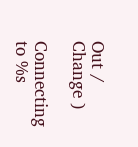Out / Change )

Connecting to %s